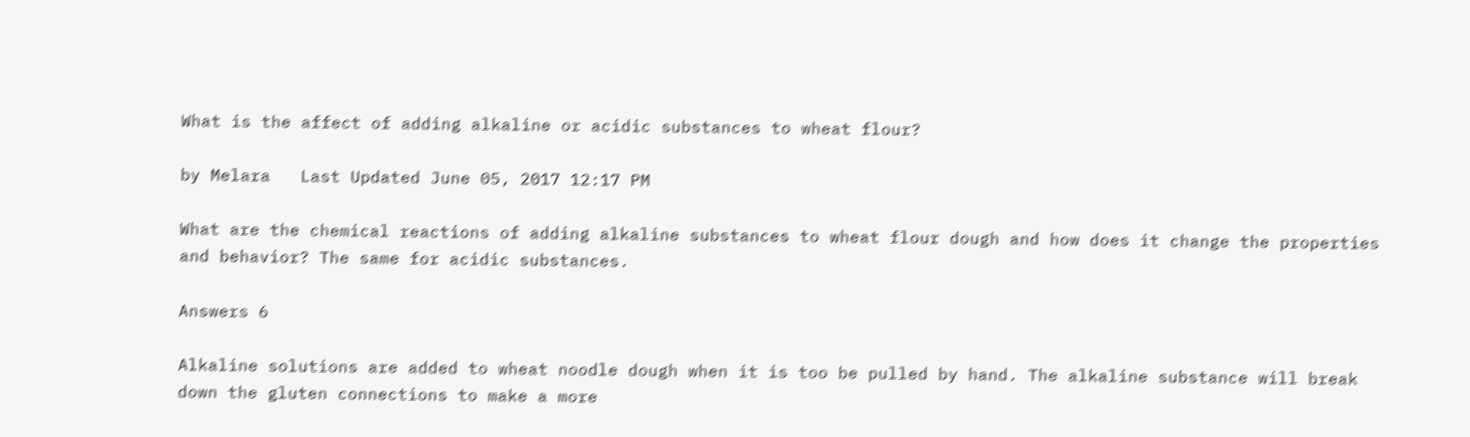What is the affect of adding alkaline or acidic substances to wheat flour?

by Melara   Last Updated June 05, 2017 12:17 PM

What are the chemical reactions of adding alkaline substances to wheat flour dough and how does it change the properties and behavior? The same for acidic substances.

Answers 6

Alkaline solutions are added to wheat noodle dough when it is too be pulled by hand. The alkaline substance will break down the gluten connections to make a more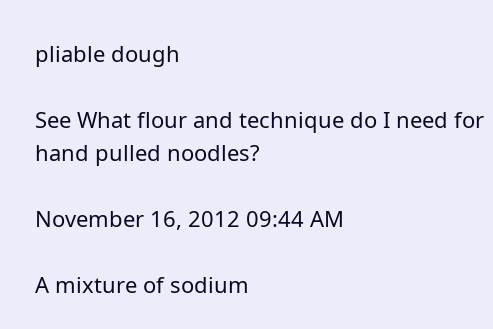pliable dough

See What flour and technique do I need for hand pulled noodles?

November 16, 2012 09:44 AM

A mixture of sodium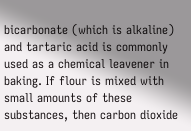bicarbonate (which is alkaline) and tartaric acid is commonly used as a chemical leavener in baking. If flour is mixed with small amounts of these substances, then carbon dioxide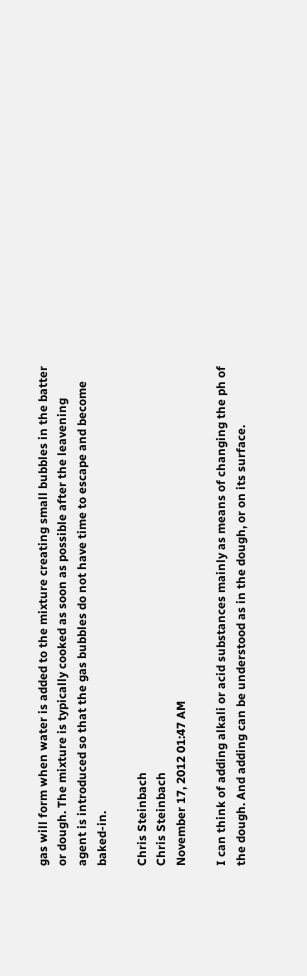gas will form when water is added to the mixture creating small bubbles in the batter or dough. The mixture is typically cooked as soon as possible after the leavening agent is introduced so that the gas bubbles do not have time to escape and become baked-in.

Chris Steinbach
Chris Steinbach
November 17, 2012 01:47 AM

I can think of adding alkali or acid substances mainly as means of changing the ph of the dough. And adding can be understood as in the dough, or on its surface.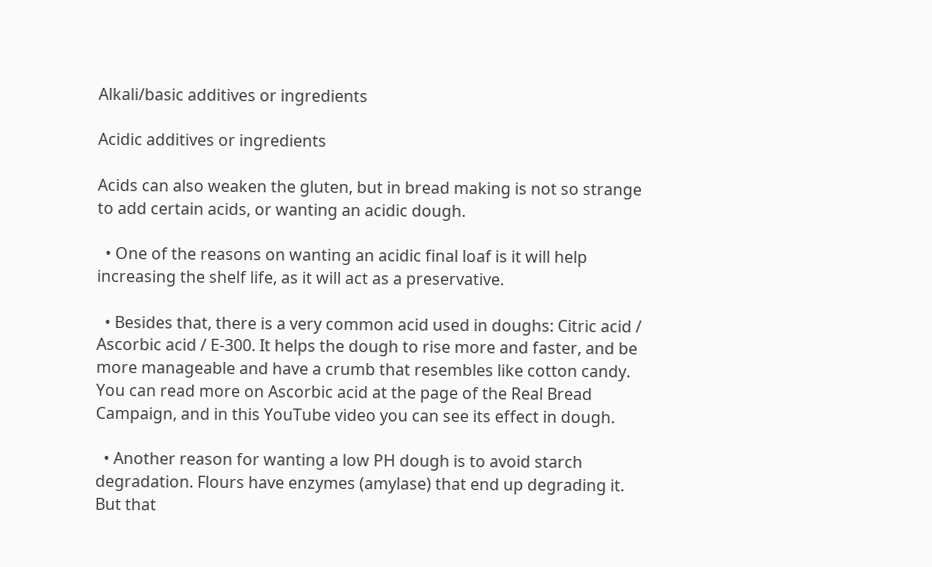Alkali/basic additives or ingredients

Acidic additives or ingredients

Acids can also weaken the gluten, but in bread making is not so strange to add certain acids, or wanting an acidic dough.

  • One of the reasons on wanting an acidic final loaf is it will help increasing the shelf life, as it will act as a preservative.

  • Besides that, there is a very common acid used in doughs: Citric acid / Ascorbic acid / E-300. It helps the dough to rise more and faster, and be more manageable and have a crumb that resembles like cotton candy. You can read more on Ascorbic acid at the page of the Real Bread Campaign, and in this YouTube video you can see its effect in dough.

  • Another reason for wanting a low PH dough is to avoid starch degradation. Flours have enzymes (amylase) that end up degrading it. But that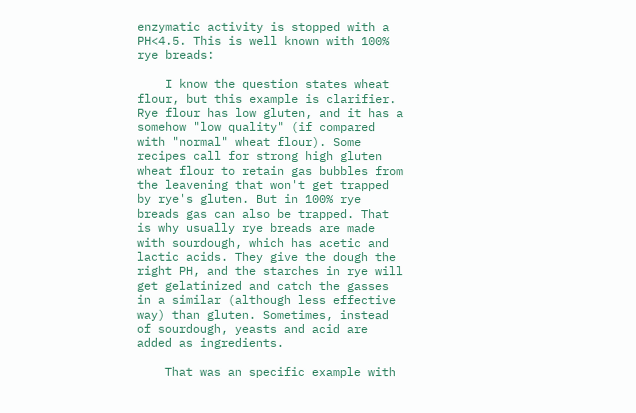enzymatic activity is stopped with a PH<4.5. This is well known with 100% rye breads:

    I know the question states wheat flour, but this example is clarifier. Rye flour has low gluten, and it has a somehow "low quality" (if compared with "normal" wheat flour). Some recipes call for strong high gluten wheat flour to retain gas bubbles from the leavening that won't get trapped by rye's gluten. But in 100% rye breads gas can also be trapped. That is why usually rye breads are made with sourdough, which has acetic and lactic acids. They give the dough the right PH, and the starches in rye will get gelatinized and catch the gasses in a similar (although less effective way) than gluten. Sometimes, instead of sourdough, yeasts and acid are added as ingredients.

    That was an specific example with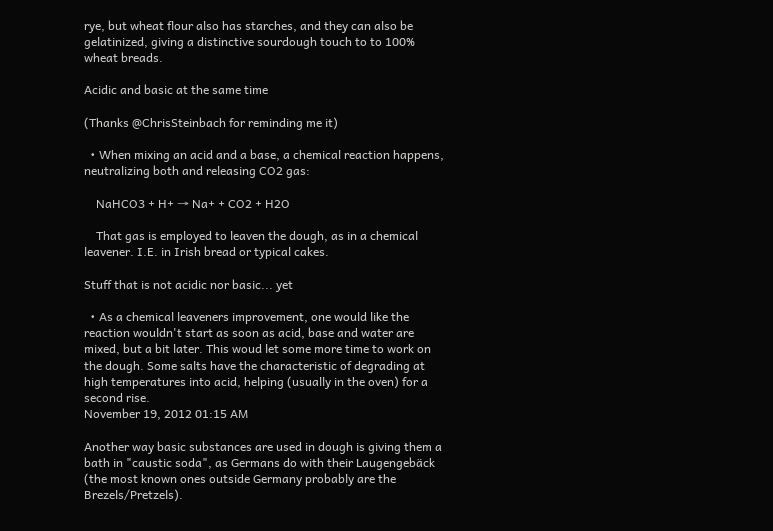rye, but wheat flour also has starches, and they can also be gelatinized, giving a distinctive sourdough touch to to 100% wheat breads.

Acidic and basic at the same time

(Thanks @ChrisSteinbach for reminding me it)

  • When mixing an acid and a base, a chemical reaction happens, neutralizing both and releasing CO2 gas:

    NaHCO3 + H+ → Na+ + CO2 + H2O

    That gas is employed to leaven the dough, as in a chemical leavener. I.E. in Irish bread or typical cakes.

Stuff that is not acidic nor basic... yet

  • As a chemical leaveners improvement, one would like the reaction wouldn't start as soon as acid, base and water are mixed, but a bit later. This woud let some more time to work on the dough. Some salts have the characteristic of degrading at high temperatures into acid, helping (usually in the oven) for a second rise.
November 19, 2012 01:15 AM

Another way basic substances are used in dough is giving them a bath in "caustic soda", as Germans do with their Laugengebäck (the most known ones outside Germany probably are the Brezels/Pretzels).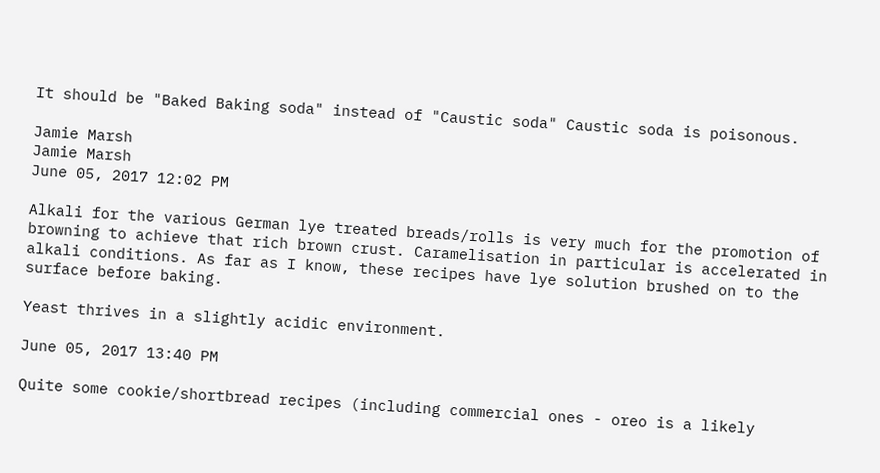It should be "Baked Baking soda" instead of "Caustic soda" Caustic soda is poisonous.

Jamie Marsh
Jamie Marsh
June 05, 2017 12:02 PM

Alkali for the various German lye treated breads/rolls is very much for the promotion of browning to achieve that rich brown crust. Caramelisation in particular is accelerated in alkali conditions. As far as I know, these recipes have lye solution brushed on to the surface before baking.

Yeast thrives in a slightly acidic environment.

June 05, 2017 13:40 PM

Quite some cookie/shortbread recipes (including commercial ones - oreo is a likely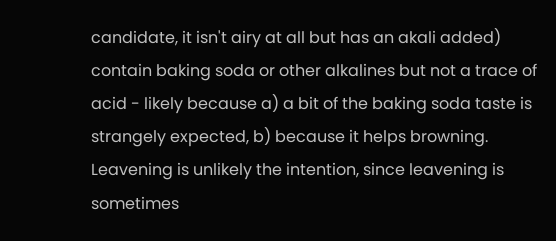candidate, it isn't airy at all but has an akali added) contain baking soda or other alkalines but not a trace of acid - likely because a) a bit of the baking soda taste is strangely expected, b) because it helps browning. Leavening is unlikely the intention, since leavening is sometimes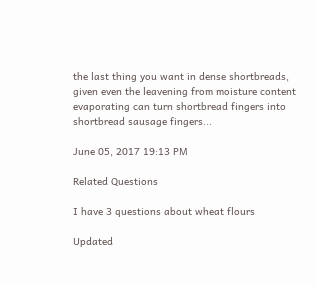the last thing you want in dense shortbreads, given even the leavening from moisture content evaporating can turn shortbread fingers into shortbread sausage fingers...

June 05, 2017 19:13 PM

Related Questions

I have 3 questions about wheat flours

Updated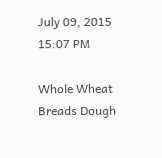July 09, 2015 15:07 PM

Whole Wheat Breads Dough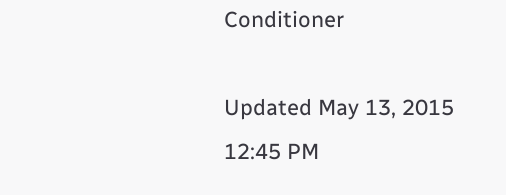Conditioner

Updated May 13, 2015 12:45 PM